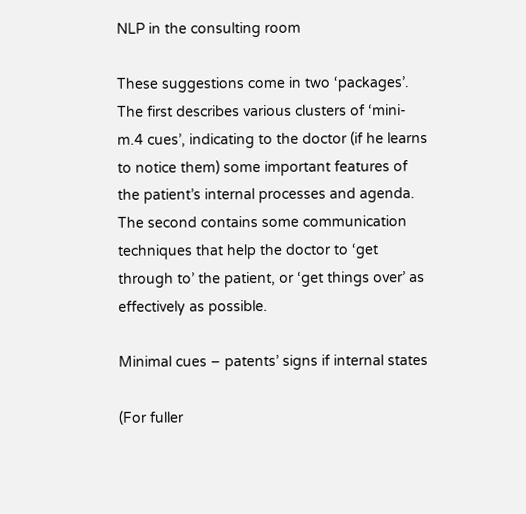NLP in the consulting room

These suggestions come in two ‘packages’. The first describes various clusters of ‘mini-m.4 cues’, indicating to the doctor (if he learns to notice them) some important features of the patient’s internal processes and agenda. The second contains some communication techniques that help the doctor to ‘get through to’ the patient, or ‘get things over’ as effectively as possible.

Minimal cues – patents’ signs if internal states

(For fuller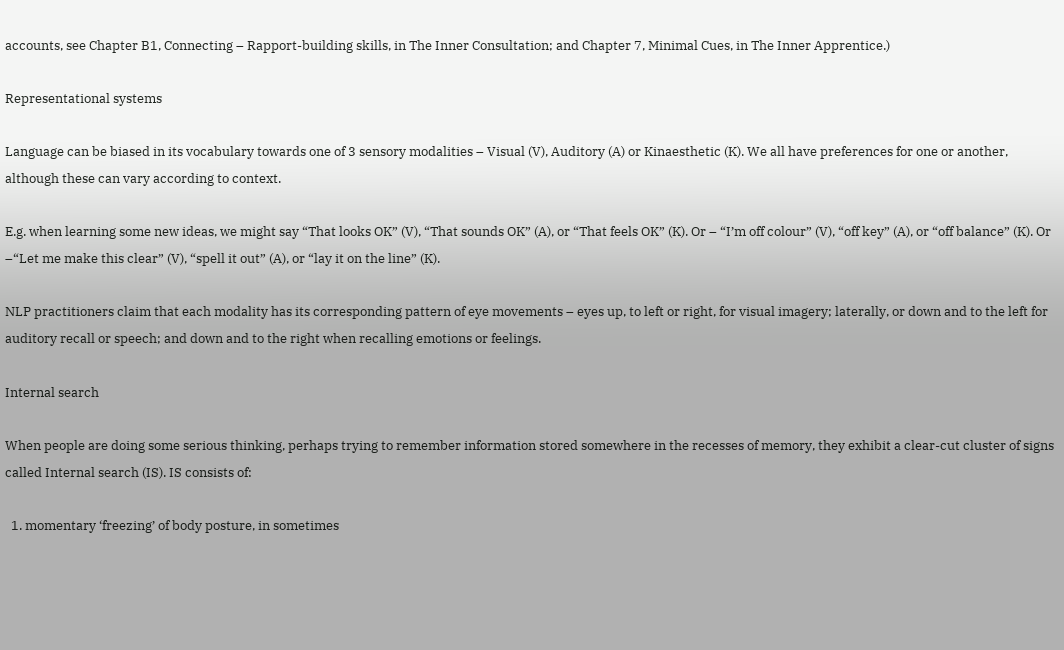accounts, see Chapter B1, Connecting – Rapport-building skills, in The Inner Consultation; and Chapter 7, Minimal Cues, in The Inner Apprentice.)

Representational systems

Language can be biased in its vocabulary towards one of 3 sensory modalities – Visual (V), Auditory (A) or Kinaesthetic (K). We all have preferences for one or another, although these can vary according to context.

E.g. when learning some new ideas, we might say “That looks OK” (V), “That sounds OK” (A), or “That feels OK” (K). Or – “I’m off colour” (V), “off key” (A), or “off balance” (K). Or –“Let me make this clear” (V), “spell it out” (A), or “lay it on the line” (K).

NLP practitioners claim that each modality has its corresponding pattern of eye movements – eyes up, to left or right, for visual imagery; laterally, or down and to the left for auditory recall or speech; and down and to the right when recalling emotions or feelings.

Internal search

When people are doing some serious thinking, perhaps trying to remember information stored somewhere in the recesses of memory, they exhibit a clear-cut cluster of signs called Internal search (IS). IS consists of:

  1. momentary ‘freezing’ of body posture, in sometimes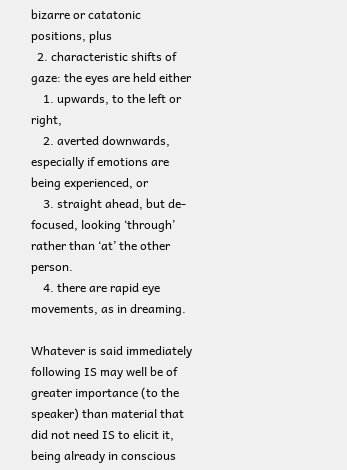bizarre or catatonic positions, plus
  2. characteristic shifts of gaze: the eyes are held either
    1. upwards, to the left or right,
    2. averted downwards, especially if emotions are being experienced, or
    3. straight ahead, but de-focused, looking ‘through’ rather than ‘at’ the other person.
    4. there are rapid eye movements, as in dreaming.

Whatever is said immediately following IS may well be of greater importance (to the speaker) than material that did not need IS to elicit it, being already in conscious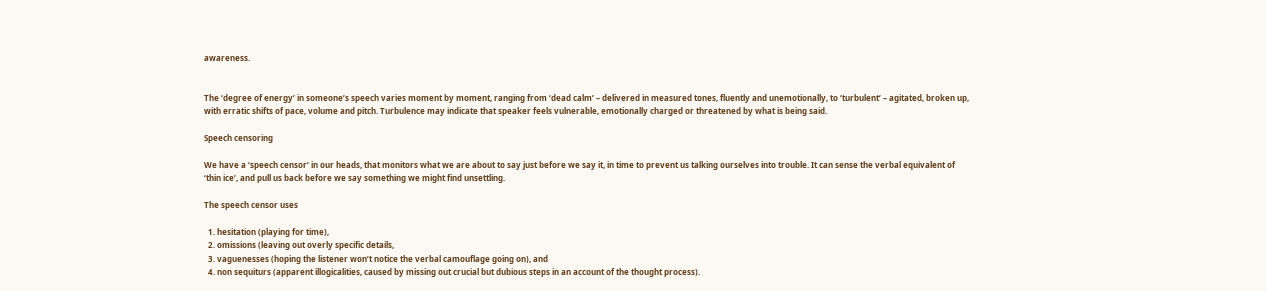awareness.


The ‘degree of energy’ in someone’s speech varies moment by moment, ranging from ‘dead calm’ – delivered in measured tones, fluently and unemotionally, to ‘turbulent’ – agitated, broken up, with erratic shifts of pace, volume and pitch. Turbulence may indicate that speaker feels vulnerable, emotionally charged or threatened by what is being said.

Speech censoring

We have a ‘speech censor’ in our heads, that monitors what we are about to say just before we say it, in time to prevent us talking ourselves into trouble. It can sense the verbal equivalent of ‘thin ice’, and pull us back before we say something we might find unsettling.

The speech censor uses

  1. hesitation (playing for time),
  2. omissions (leaving out overly specific details,
  3. vaguenesses (hoping the listener won’t notice the verbal camouflage going on), and
  4. non sequiturs (apparent illogicalities, caused by missing out crucial but dubious steps in an account of the thought process).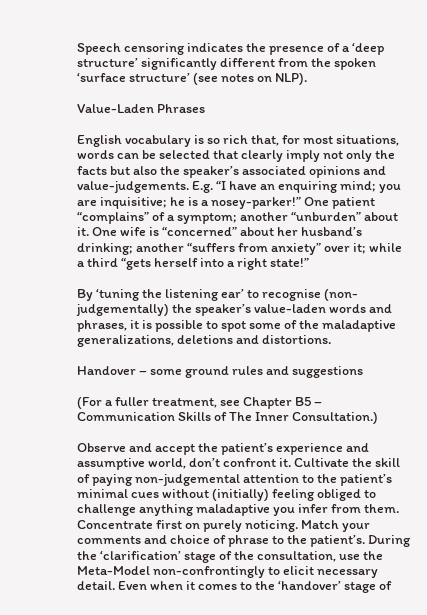Speech censoring indicates the presence of a ‘deep structure’ significantly different from the spoken ‘surface structure’ (see notes on NLP).

Value-Laden Phrases

English vocabulary is so rich that, for most situations, words can be selected that clearly imply not only the facts but also the speaker’s associated opinions and value-judgements. E.g. “I have an enquiring mind; you are inquisitive; he is a nosey-parker!” One patient “complains” of a symptom; another “unburden” about it. One wife is “concerned” about her husband’s drinking; another “suffers from anxiety” over it; while a third “gets herself into a right state!”

By ‘tuning the listening ear’ to recognise (non-judgementally) the speaker’s value-laden words and phrases, it is possible to spot some of the maladaptive generalizations, deletions and distortions.

Handover – some ground rules and suggestions

(For a fuller treatment, see Chapter B5 – Communication Skills of The Inner Consultation.)

Observe and accept the patient’s experience and assumptive world, don’t confront it. Cultivate the skill of paying non-judgemental attention to the patient’s minimal cues without (initially) feeling obliged to challenge anything maladaptive you infer from them. Concentrate first on purely noticing. Match your comments and choice of phrase to the patient’s. During the ‘clarification’ stage of the consultation, use the Meta-Model non-confrontingly to elicit necessary detail. Even when it comes to the ‘handover’ stage of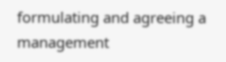formulating and agreeing a management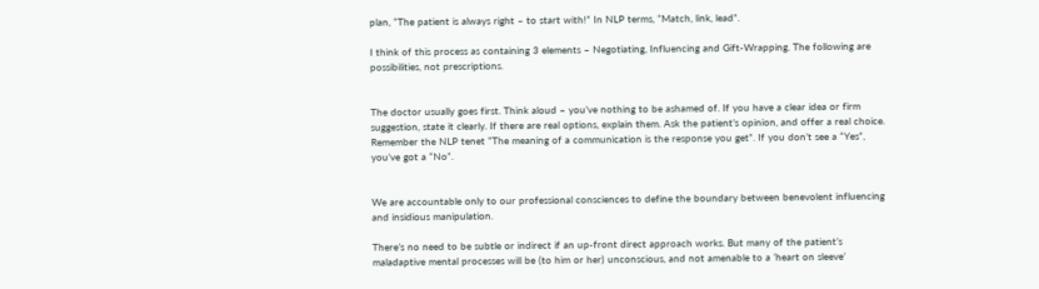plan, “The patient is always right – to start with!” In NLP terms, “Match, link, lead”.

I think of this process as containing 3 elements – Negotiating, Influencing and Gift-Wrapping. The following are possibilities, not prescriptions.


The doctor usually goes first. Think aloud – you’ve nothing to be ashamed of. If you have a clear idea or firm suggestion, state it clearly. If there are real options, explain them. Ask the patient’s opinion, and offer a real choice. Remember the NLP tenet “The meaning of a communication is the response you get”. If you don’t see a “Yes”, you’ve got a “No”.


We are accountable only to our professional consciences to define the boundary between benevolent influencing and insidious manipulation.

There’s no need to be subtle or indirect if an up-front direct approach works. But many of the patient’s maladaptive mental processes will be (to him or her) unconscious, and not amenable to a ‘heart on sleeve’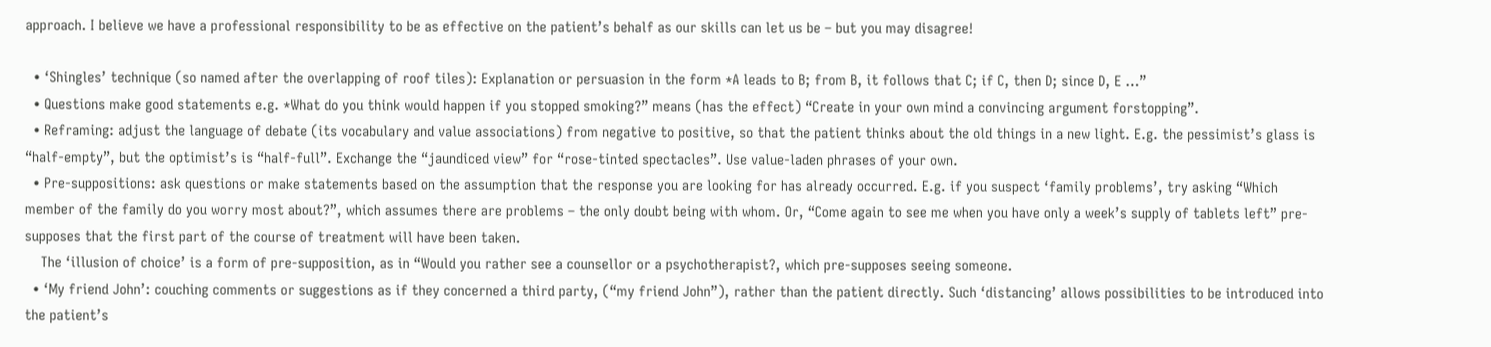approach. I believe we have a professional responsibility to be as effective on the patient’s behalf as our skills can let us be – but you may disagree!

  • ‘Shingles’ technique (so named after the overlapping of roof tiles): Explanation or persuasion in the form *A leads to B; from B, it follows that C; if C, then D; since D, E …”
  • Questions make good statements e.g. *What do you think would happen if you stopped smoking?” means (has the effect) “Create in your own mind a convincing argument forstopping”.
  • Reframing: adjust the language of debate (its vocabulary and value associations) from negative to positive, so that the patient thinks about the old things in a new light. E.g. the pessimist’s glass is “half-empty”, but the optimist’s is “half-full”. Exchange the “jaundiced view” for “rose-tinted spectacles”. Use value-laden phrases of your own.
  • Pre-suppositions: ask questions or make statements based on the assumption that the response you are looking for has already occurred. E.g. if you suspect ‘family problems’, try asking “Which member of the family do you worry most about?”, which assumes there are problems – the only doubt being with whom. Or, “Come again to see me when you have only a week’s supply of tablets left” pre-supposes that the first part of the course of treatment will have been taken.
    The ‘illusion of choice’ is a form of pre-supposition, as in “Would you rather see a counsellor or a psychotherapist?, which pre-supposes seeing someone.
  • ‘My friend John’: couching comments or suggestions as if they concerned a third party, (“my friend John”), rather than the patient directly. Such ‘distancing’ allows possibilities to be introduced into the patient’s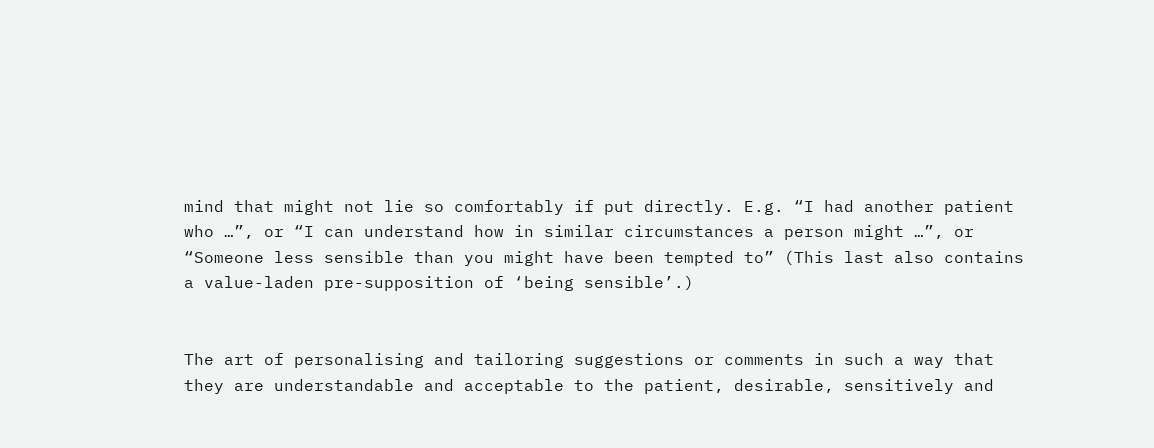mind that might not lie so comfortably if put directly. E.g. “I had another patient who …”, or “I can understand how in similar circumstances a person might …”, or “Someone less sensible than you might have been tempted to” (This last also contains a value-laden pre-supposition of ‘being sensible’.)


The art of personalising and tailoring suggestions or comments in such a way that they are understandable and acceptable to the patient, desirable, sensitively and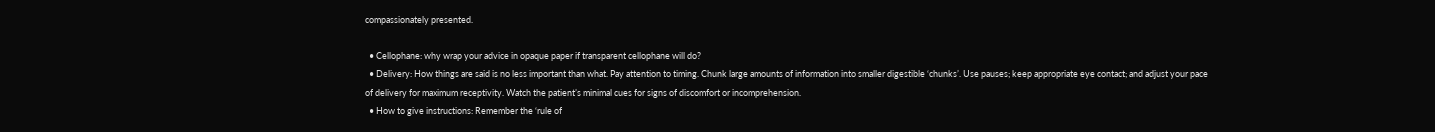compassionately presented.

  • Cellophane: why wrap your advice in opaque paper if transparent cellophane will do?
  • Delivery: How things are said is no less important than what. Pay attention to timing. Chunk large amounts of information into smaller digestible ‘chunks’. Use pauses; keep appropriate eye contact; and adjust your pace of delivery for maximum receptivity. Watch the patient’s minimal cues for signs of discomfort or incomprehension.
  • How to give instructions: Remember the ‘rule of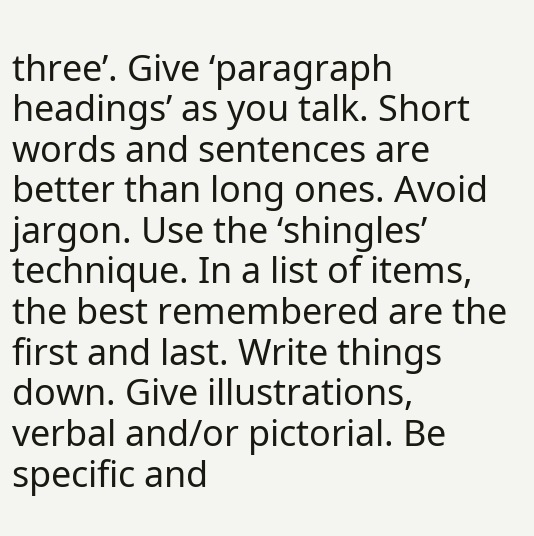three’. Give ‘paragraph headings’ as you talk. Short words and sentences are better than long ones. Avoid jargon. Use the ‘shingles’ technique. In a list of items, the best remembered are the first and last. Write things down. Give illustrations, verbal and/or pictorial. Be specific and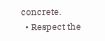concrete.
  • Respect the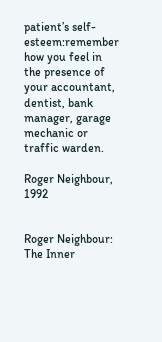patient’s self-esteem:remember how you feel in the presence of your accountant, dentist, bank manager, garage mechanic or traffic warden.

Roger Neighbour, 1992


Roger Neighbour: The Inner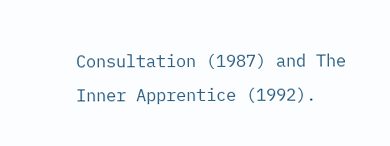Consultation (1987) and The Inner Apprentice (1992).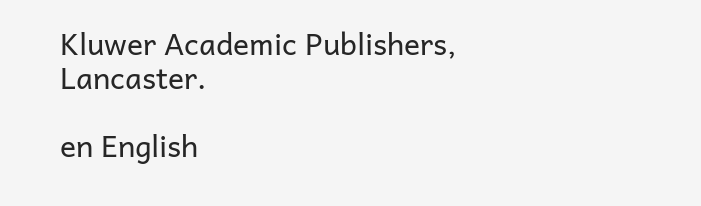Kluwer Academic Publishers, Lancaster.

en English